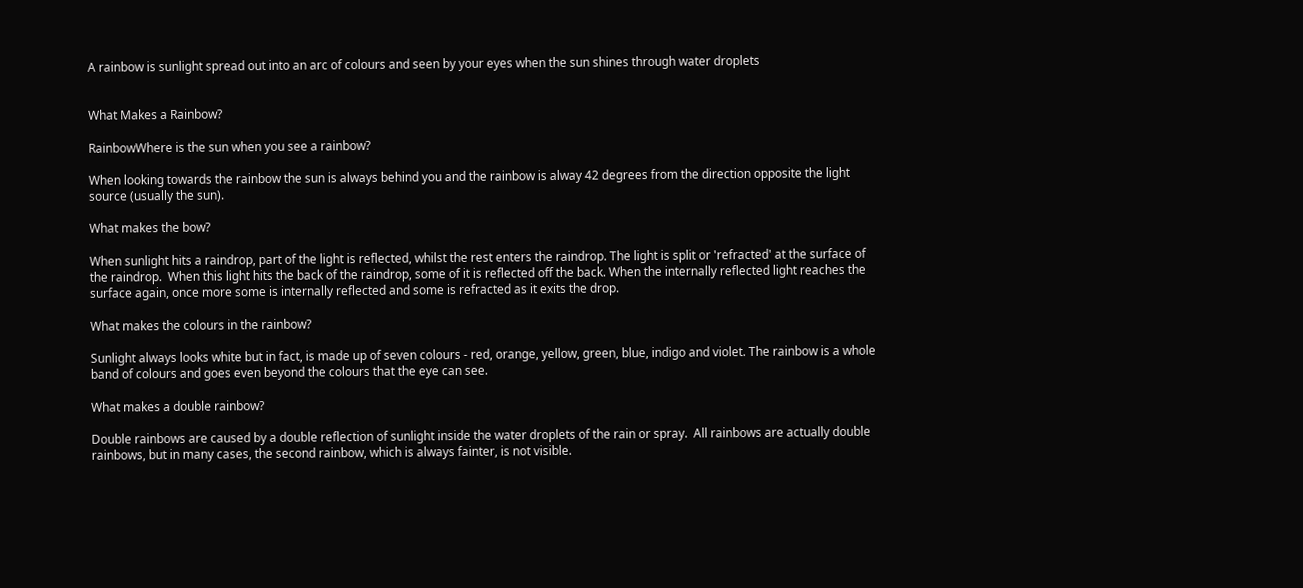A rainbow is sunlight spread out into an arc of colours and seen by your eyes when the sun shines through water droplets


What Makes a Rainbow?

RainbowWhere is the sun when you see a rainbow?

When looking towards the rainbow the sun is always behind you and the rainbow is alway 42 degrees from the direction opposite the light source (usually the sun).

What makes the bow?

When sunlight hits a raindrop, part of the light is reflected, whilst the rest enters the raindrop. The light is split or 'refracted' at the surface of the raindrop.  When this light hits the back of the raindrop, some of it is reflected off the back. When the internally reflected light reaches the surface again, once more some is internally reflected and some is refracted as it exits the drop.

What makes the colours in the rainbow?

Sunlight always looks white but in fact, is made up of seven colours - red, orange, yellow, green, blue, indigo and violet. The rainbow is a whole band of colours and goes even beyond the colours that the eye can see.

What makes a double rainbow?

Double rainbows are caused by a double reflection of sunlight inside the water droplets of the rain or spray.  All rainbows are actually double rainbows, but in many cases, the second rainbow, which is always fainter, is not visible.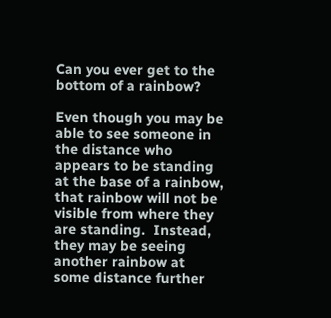Can you ever get to the bottom of a rainbow?

Even though you may be able to see someone in the distance who appears to be standing at the base of a rainbow, that rainbow will not be visible from where they are standing.  Instead, they may be seeing another rainbow at some distance further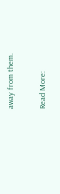away from them.

Read More: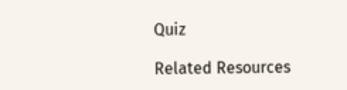Quiz

Related Resources